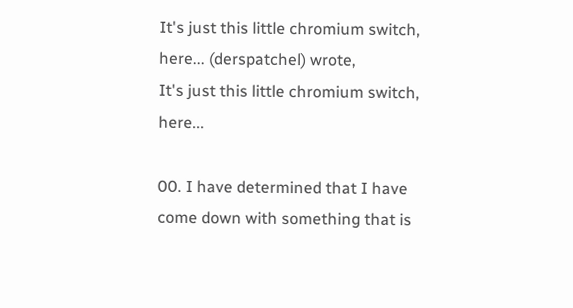It's just this little chromium switch, here... (derspatchel) wrote,
It's just this little chromium switch, here...

00. I have determined that I have come down with something that is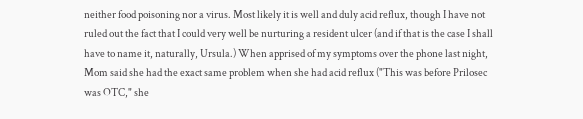neither food poisoning nor a virus. Most likely it is well and duly acid reflux, though I have not ruled out the fact that I could very well be nurturing a resident ulcer (and if that is the case I shall have to name it, naturally, Ursula.) When apprised of my symptoms over the phone last night, Mom said she had the exact same problem when she had acid reflux ("This was before Prilosec was OTC," she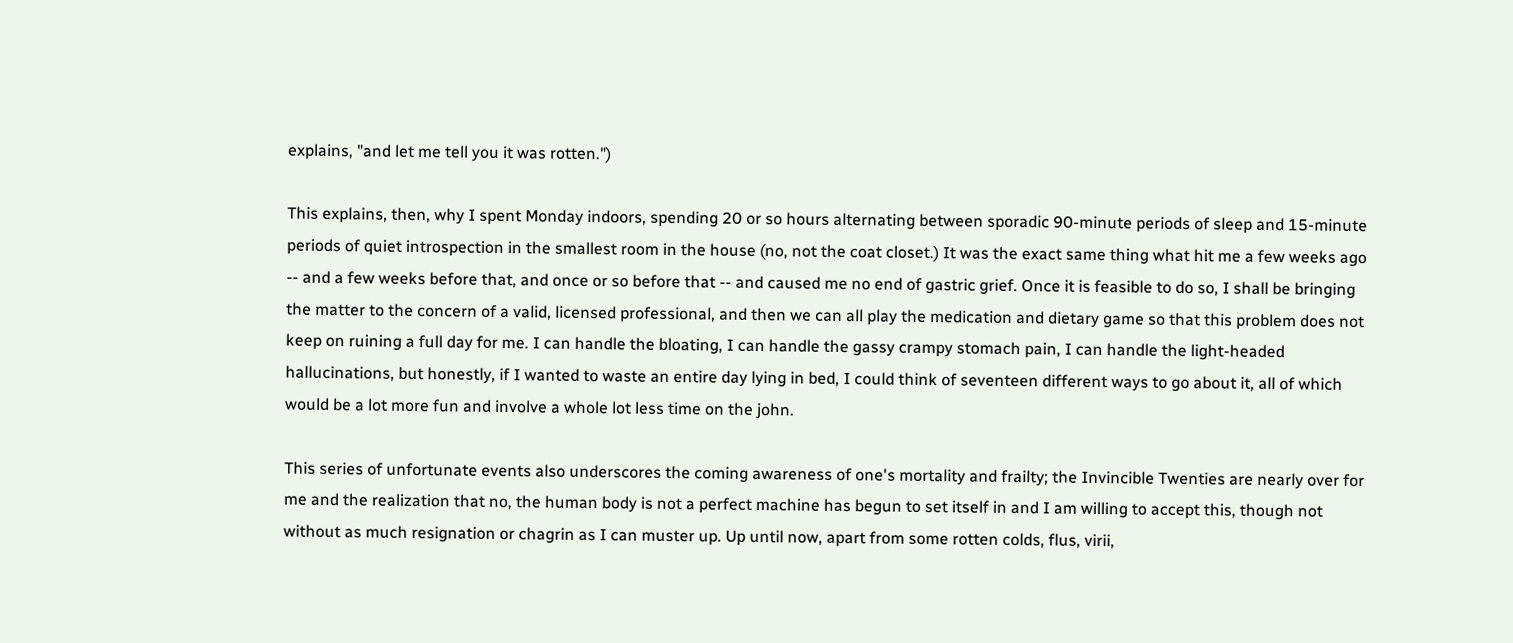explains, "and let me tell you it was rotten.")

This explains, then, why I spent Monday indoors, spending 20 or so hours alternating between sporadic 90-minute periods of sleep and 15-minute periods of quiet introspection in the smallest room in the house (no, not the coat closet.) It was the exact same thing what hit me a few weeks ago -- and a few weeks before that, and once or so before that -- and caused me no end of gastric grief. Once it is feasible to do so, I shall be bringing the matter to the concern of a valid, licensed professional, and then we can all play the medication and dietary game so that this problem does not keep on ruining a full day for me. I can handle the bloating, I can handle the gassy crampy stomach pain, I can handle the light-headed hallucinations, but honestly, if I wanted to waste an entire day lying in bed, I could think of seventeen different ways to go about it, all of which would be a lot more fun and involve a whole lot less time on the john.

This series of unfortunate events also underscores the coming awareness of one's mortality and frailty; the Invincible Twenties are nearly over for me and the realization that no, the human body is not a perfect machine has begun to set itself in and I am willing to accept this, though not without as much resignation or chagrin as I can muster up. Up until now, apart from some rotten colds, flus, virii,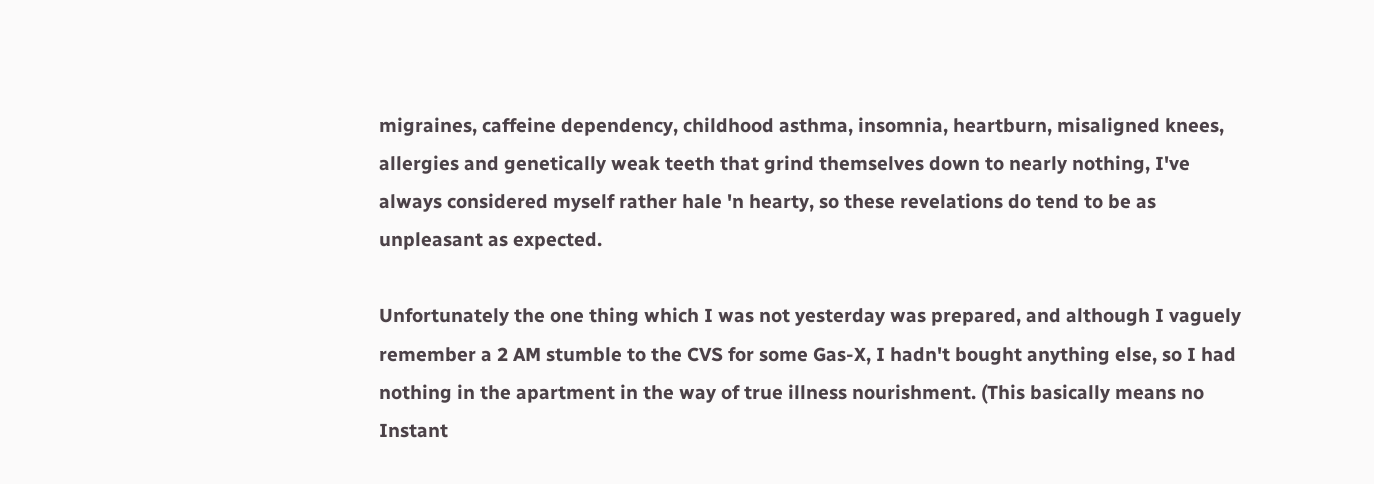migraines, caffeine dependency, childhood asthma, insomnia, heartburn, misaligned knees, allergies and genetically weak teeth that grind themselves down to nearly nothing, I've always considered myself rather hale 'n hearty, so these revelations do tend to be as unpleasant as expected.

Unfortunately the one thing which I was not yesterday was prepared, and although I vaguely remember a 2 AM stumble to the CVS for some Gas-X, I hadn't bought anything else, so I had nothing in the apartment in the way of true illness nourishment. (This basically means no Instant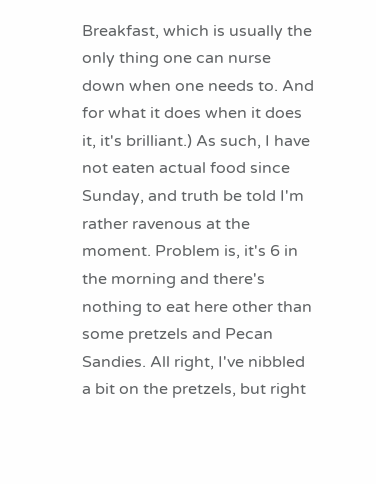Breakfast, which is usually the only thing one can nurse down when one needs to. And for what it does when it does it, it's brilliant.) As such, I have not eaten actual food since Sunday, and truth be told I'm rather ravenous at the moment. Problem is, it's 6 in the morning and there's nothing to eat here other than some pretzels and Pecan Sandies. All right, I've nibbled a bit on the pretzels, but right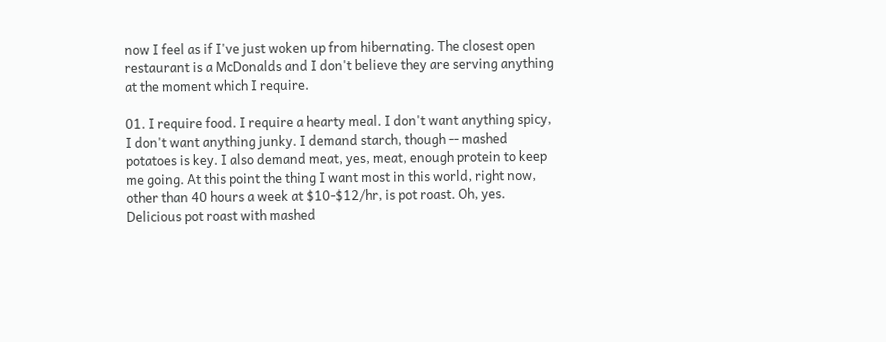now I feel as if I've just woken up from hibernating. The closest open restaurant is a McDonalds and I don't believe they are serving anything at the moment which I require.

01. I require food. I require a hearty meal. I don't want anything spicy, I don't want anything junky. I demand starch, though -- mashed potatoes is key. I also demand meat, yes, meat, enough protein to keep me going. At this point the thing I want most in this world, right now, other than 40 hours a week at $10-$12/hr, is pot roast. Oh, yes. Delicious pot roast with mashed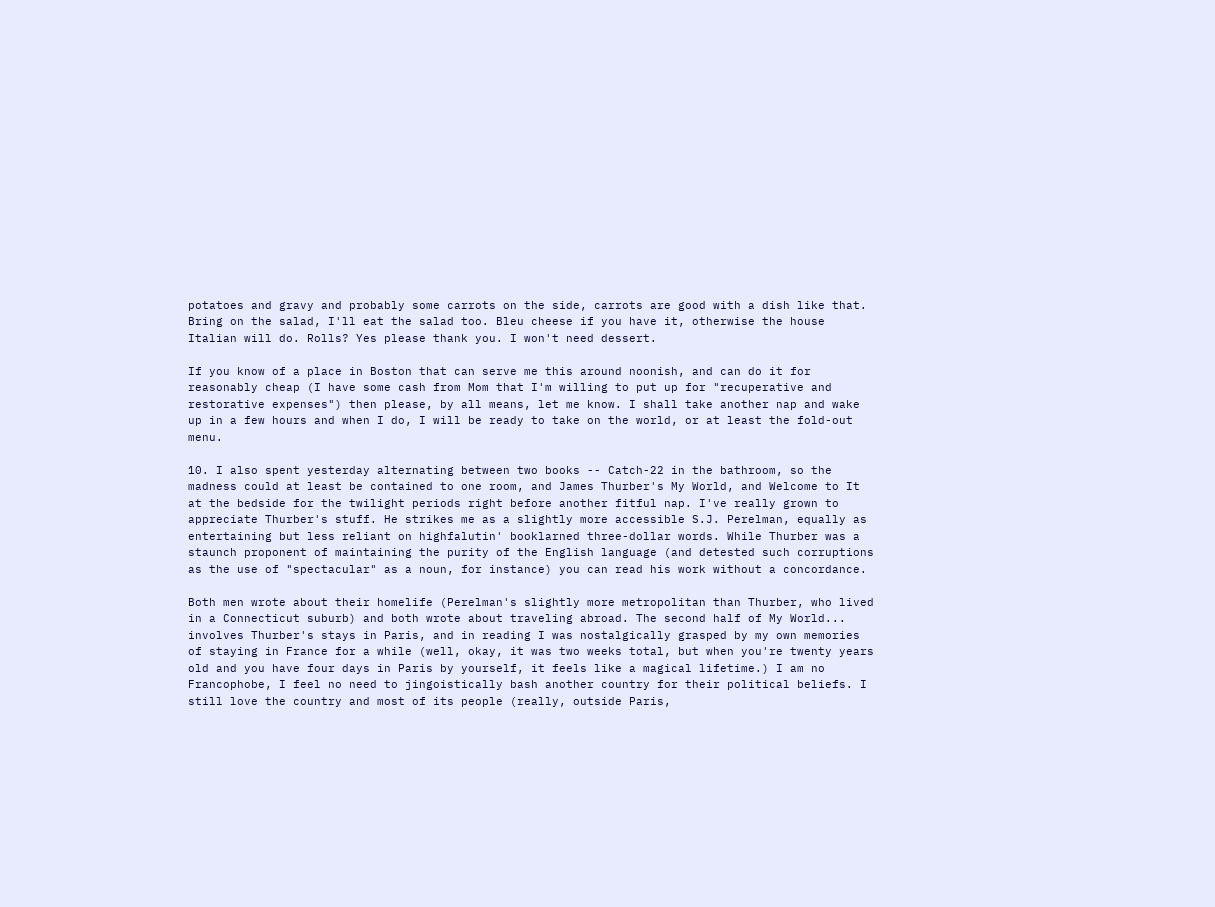potatoes and gravy and probably some carrots on the side, carrots are good with a dish like that. Bring on the salad, I'll eat the salad too. Bleu cheese if you have it, otherwise the house Italian will do. Rolls? Yes please thank you. I won't need dessert.

If you know of a place in Boston that can serve me this around noonish, and can do it for reasonably cheap (I have some cash from Mom that I'm willing to put up for "recuperative and restorative expenses") then please, by all means, let me know. I shall take another nap and wake up in a few hours and when I do, I will be ready to take on the world, or at least the fold-out menu.

10. I also spent yesterday alternating between two books -- Catch-22 in the bathroom, so the madness could at least be contained to one room, and James Thurber's My World, and Welcome to It at the bedside for the twilight periods right before another fitful nap. I've really grown to appreciate Thurber's stuff. He strikes me as a slightly more accessible S.J. Perelman, equally as entertaining but less reliant on highfalutin' booklarned three-dollar words. While Thurber was a staunch proponent of maintaining the purity of the English language (and detested such corruptions as the use of "spectacular" as a noun, for instance) you can read his work without a concordance.

Both men wrote about their homelife (Perelman's slightly more metropolitan than Thurber, who lived in a Connecticut suburb) and both wrote about traveling abroad. The second half of My World... involves Thurber's stays in Paris, and in reading I was nostalgically grasped by my own memories of staying in France for a while (well, okay, it was two weeks total, but when you're twenty years old and you have four days in Paris by yourself, it feels like a magical lifetime.) I am no Francophobe, I feel no need to jingoistically bash another country for their political beliefs. I still love the country and most of its people (really, outside Paris,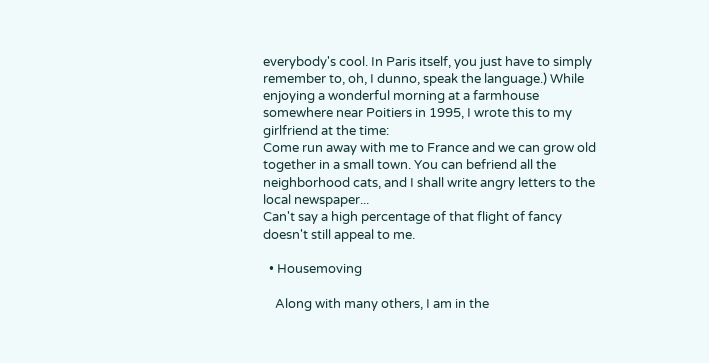everybody's cool. In Paris itself, you just have to simply remember to, oh, I dunno, speak the language.) While enjoying a wonderful morning at a farmhouse somewhere near Poitiers in 1995, I wrote this to my girlfriend at the time:
Come run away with me to France and we can grow old together in a small town. You can befriend all the neighborhood cats, and I shall write angry letters to the local newspaper...
Can't say a high percentage of that flight of fancy doesn't still appeal to me.

  • Housemoving

    Along with many others, I am in the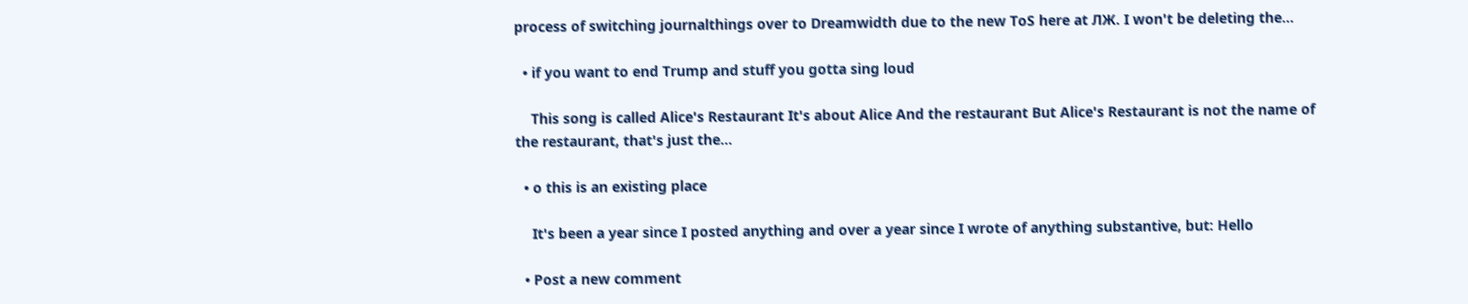process of switching journalthings over to Dreamwidth due to the new ToS here at ЛЖ. I won't be deleting the…

  • if you want to end Trump and stuff you gotta sing loud

    This song is called Alice's Restaurant It's about Alice And the restaurant But Alice's Restaurant is not the name of the restaurant, that's just the…

  • o this is an existing place

    It's been a year since I posted anything and over a year since I wrote of anything substantive, but: Hello

  • Post a new comment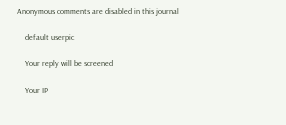Anonymous comments are disabled in this journal

    default userpic

    Your reply will be screened

    Your IP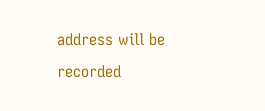address will be recorded